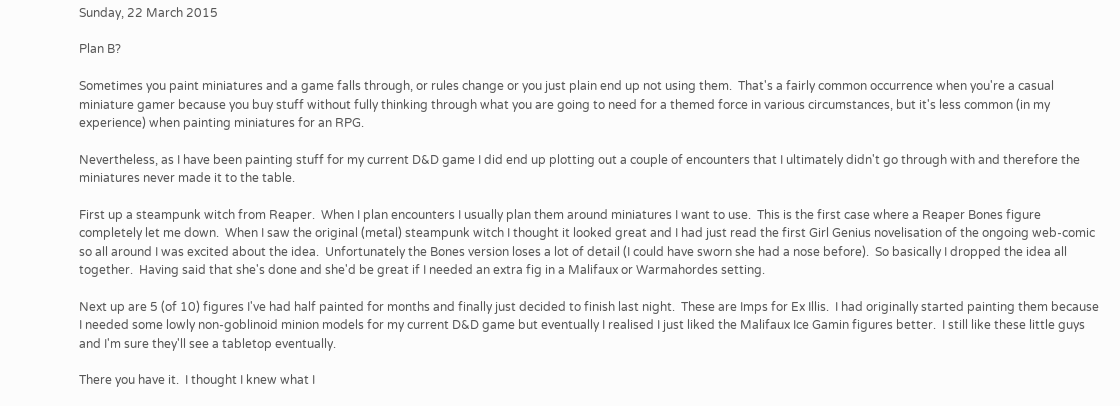Sunday, 22 March 2015

Plan B?

Sometimes you paint miniatures and a game falls through, or rules change or you just plain end up not using them.  That's a fairly common occurrence when you're a casual miniature gamer because you buy stuff without fully thinking through what you are going to need for a themed force in various circumstances, but it's less common (in my experience) when painting miniatures for an RPG.

Nevertheless, as I have been painting stuff for my current D&D game I did end up plotting out a couple of encounters that I ultimately didn't go through with and therefore the miniatures never made it to the table.

First up a steampunk witch from Reaper.  When I plan encounters I usually plan them around miniatures I want to use.  This is the first case where a Reaper Bones figure completely let me down.  When I saw the original (metal) steampunk witch I thought it looked great and I had just read the first Girl Genius novelisation of the ongoing web-comic so all around I was excited about the idea.  Unfortunately the Bones version loses a lot of detail (I could have sworn she had a nose before).  So basically I dropped the idea all together.  Having said that she's done and she'd be great if I needed an extra fig in a Malifaux or Warmahordes setting.

Next up are 5 (of 10) figures I've had half painted for months and finally just decided to finish last night.  These are Imps for Ex Illis.  I had originally started painting them because I needed some lowly non-goblinoid minion models for my current D&D game but eventually I realised I just liked the Malifaux Ice Gamin figures better.  I still like these little guys and I'm sure they'll see a tabletop eventually.

There you have it.  I thought I knew what I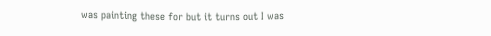was painting these for but it turns out I was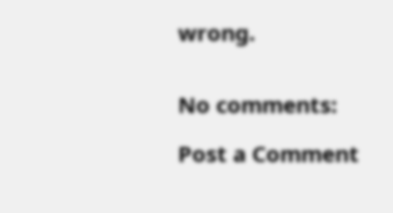wrong.


No comments:

Post a Comment